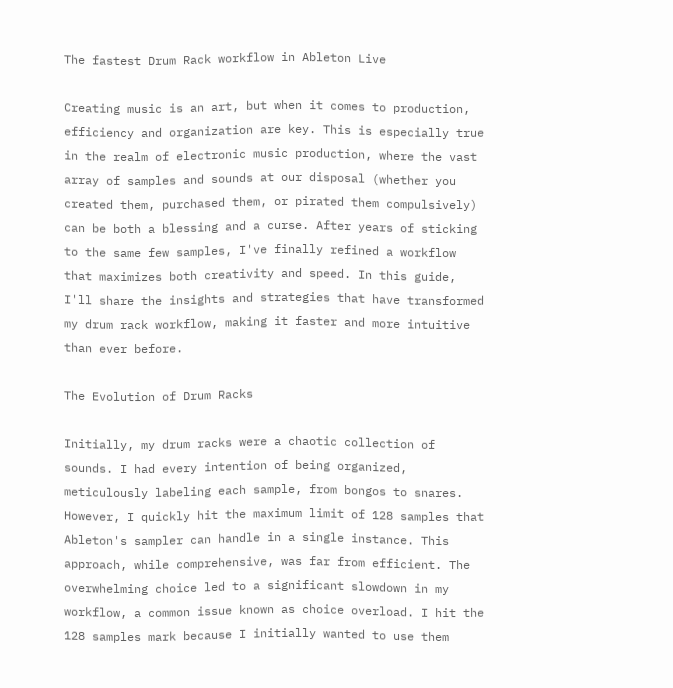The fastest Drum Rack workflow in Ableton Live

Creating music is an art, but when it comes to production, efficiency and organization are key. This is especially true in the realm of electronic music production, where the vast array of samples and sounds at our disposal (whether you created them, purchased them, or pirated them compulsively) can be both a blessing and a curse. After years of sticking to the same few samples, I've finally refined a workflow that maximizes both creativity and speed. In this guide, I'll share the insights and strategies that have transformed my drum rack workflow, making it faster and more intuitive than ever before.

The Evolution of Drum Racks

Initially, my drum racks were a chaotic collection of sounds. I had every intention of being organized, meticulously labeling each sample, from bongos to snares. However, I quickly hit the maximum limit of 128 samples that Ableton's sampler can handle in a single instance. This approach, while comprehensive, was far from efficient. The overwhelming choice led to a significant slowdown in my workflow, a common issue known as choice overload. I hit the 128 samples mark because I initially wanted to use them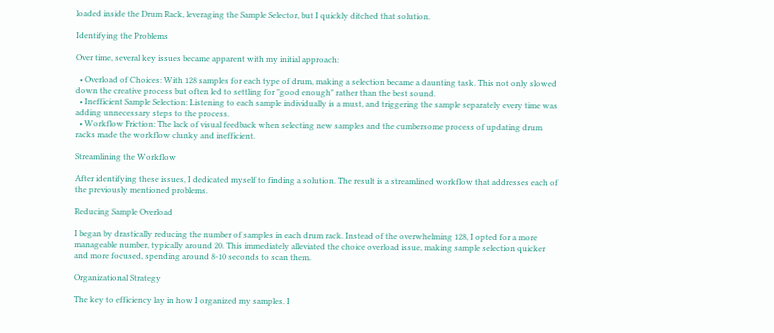loaded inside the Drum Rack, leveraging the Sample Selector, but I quickly ditched that solution.

Identifying the Problems

Over time, several key issues became apparent with my initial approach:

  • Overload of Choices: With 128 samples for each type of drum, making a selection became a daunting task. This not only slowed down the creative process but often led to settling for "good enough" rather than the best sound.
  • Inefficient Sample Selection: Listening to each sample individually is a must, and triggering the sample separately every time was adding unnecessary steps to the process.
  • Workflow Friction: The lack of visual feedback when selecting new samples and the cumbersome process of updating drum racks made the workflow clunky and inefficient.

Streamlining the Workflow

After identifying these issues, I dedicated myself to finding a solution. The result is a streamlined workflow that addresses each of the previously mentioned problems.

Reducing Sample Overload

I began by drastically reducing the number of samples in each drum rack. Instead of the overwhelming 128, I opted for a more manageable number, typically around 20. This immediately alleviated the choice overload issue, making sample selection quicker and more focused, spending around 8-10 seconds to scan them.

Organizational Strategy

The key to efficiency lay in how I organized my samples. I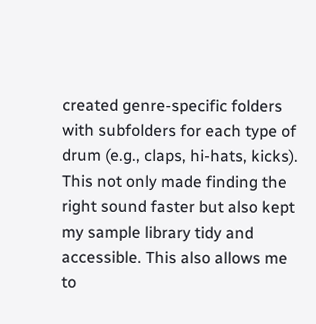created genre-specific folders with subfolders for each type of drum (e.g., claps, hi-hats, kicks). This not only made finding the right sound faster but also kept my sample library tidy and accessible. This also allows me to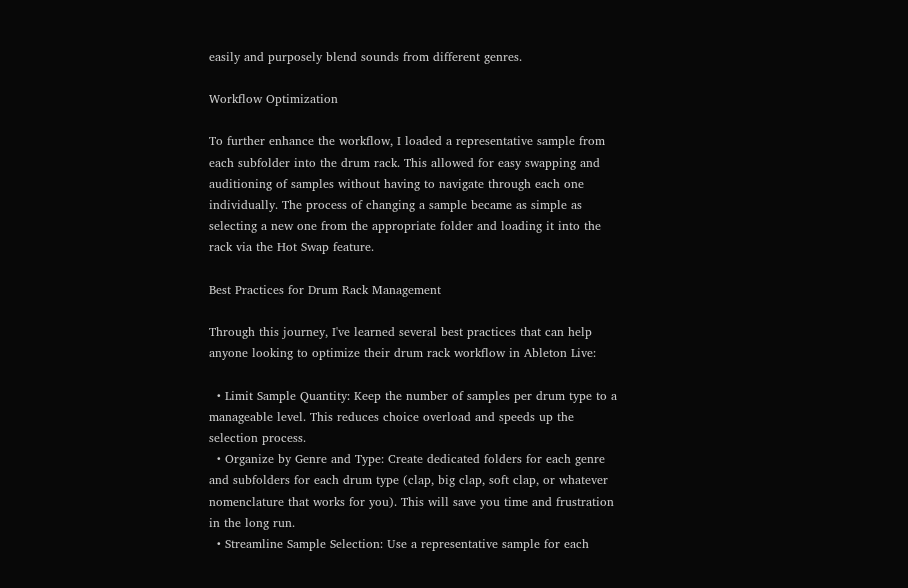easily and purposely blend sounds from different genres.

Workflow Optimization

To further enhance the workflow, I loaded a representative sample from each subfolder into the drum rack. This allowed for easy swapping and auditioning of samples without having to navigate through each one individually. The process of changing a sample became as simple as selecting a new one from the appropriate folder and loading it into the rack via the Hot Swap feature.

Best Practices for Drum Rack Management

Through this journey, I've learned several best practices that can help anyone looking to optimize their drum rack workflow in Ableton Live:

  • Limit Sample Quantity: Keep the number of samples per drum type to a manageable level. This reduces choice overload and speeds up the selection process.
  • Organize by Genre and Type: Create dedicated folders for each genre and subfolders for each drum type (clap, big clap, soft clap, or whatever nomenclature that works for you). This will save you time and frustration in the long run.
  • Streamline Sample Selection: Use a representative sample for each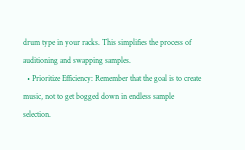drum type in your racks. This simplifies the process of auditioning and swapping samples.
  • Prioritize Efficiency: Remember that the goal is to create music, not to get bogged down in endless sample selection.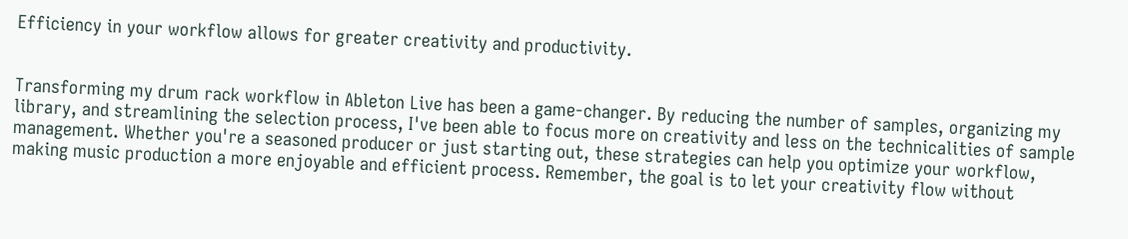Efficiency in your workflow allows for greater creativity and productivity.


Transforming my drum rack workflow in Ableton Live has been a game-changer. By reducing the number of samples, organizing my library, and streamlining the selection process, I've been able to focus more on creativity and less on the technicalities of sample management. Whether you're a seasoned producer or just starting out, these strategies can help you optimize your workflow, making music production a more enjoyable and efficient process. Remember, the goal is to let your creativity flow without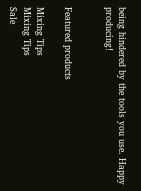being hindered by the tools you use. Happy producing!


Featured products

Mixing Tips
Mixing Tips
Sale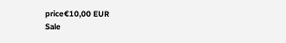price€10,00 EUR
Sale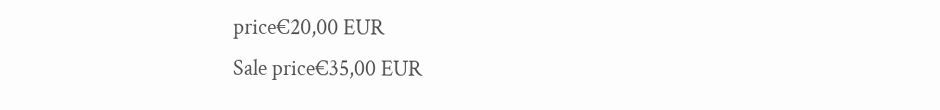price€20,00 EUR
Sale price€35,00 EUR